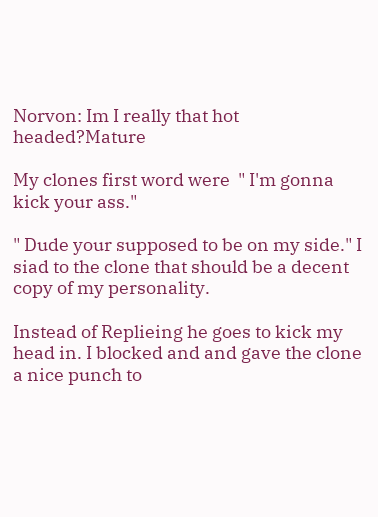Norvon: Im I really that hot headed?Mature

My clones first word were  " I'm gonna kick your ass."

" Dude your supposed to be on my side." I siad to the clone that should be a decent copy of my personality.

Instead of Replieing he goes to kick my head in. I blocked and and gave the clone a nice punch to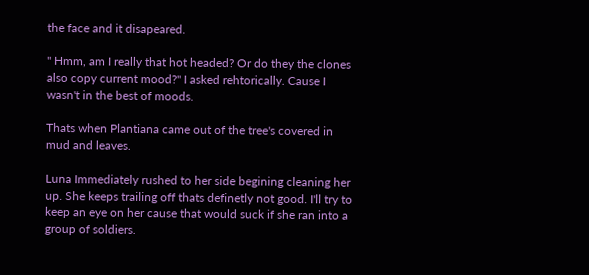the face and it disapeared.

" Hmm, am I really that hot headed? Or do they the clones also copy current mood?" I asked rehtorically. Cause I wasn't in the best of moods.

Thats when Plantiana came out of the tree's covered in mud and leaves.

Luna Immediately rushed to her side begining cleaning her up. She keeps trailing off thats definetly not good. I'll try to keep an eye on her cause that would suck if she ran into a group of soldiers.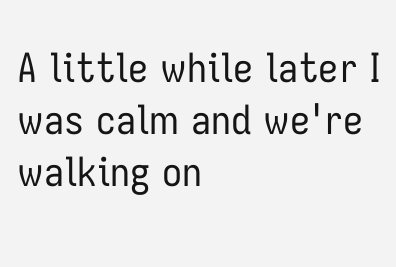A little while later I was calm and we're walking on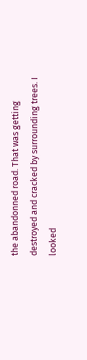the abandonned road. That was getting destroyed and cracked by surrounding trees. I looked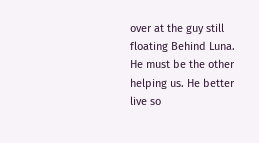over at the guy still floating Behind Luna. He must be the other helping us. He better live so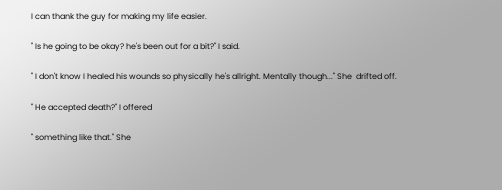I can thank the guy for making my life easier.

" Is he going to be okay? he's been out for a bit?" I said.

" I don't know I healed his wounds so physically he's allright. Mentally though..." She  drifted off.

" He accepted death?" I offered

" something like that." She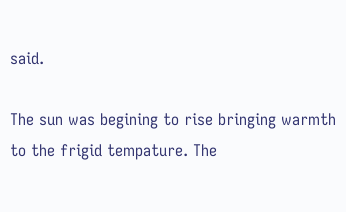said.

The sun was begining to rise bringing warmth to the frigid tempature. The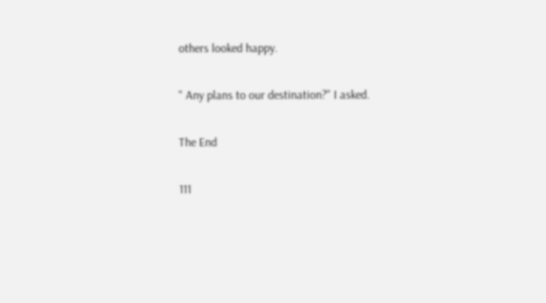others looked happy.

" Any plans to our destination?" I asked.

The End

111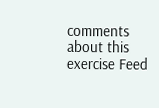comments about this exercise Feed